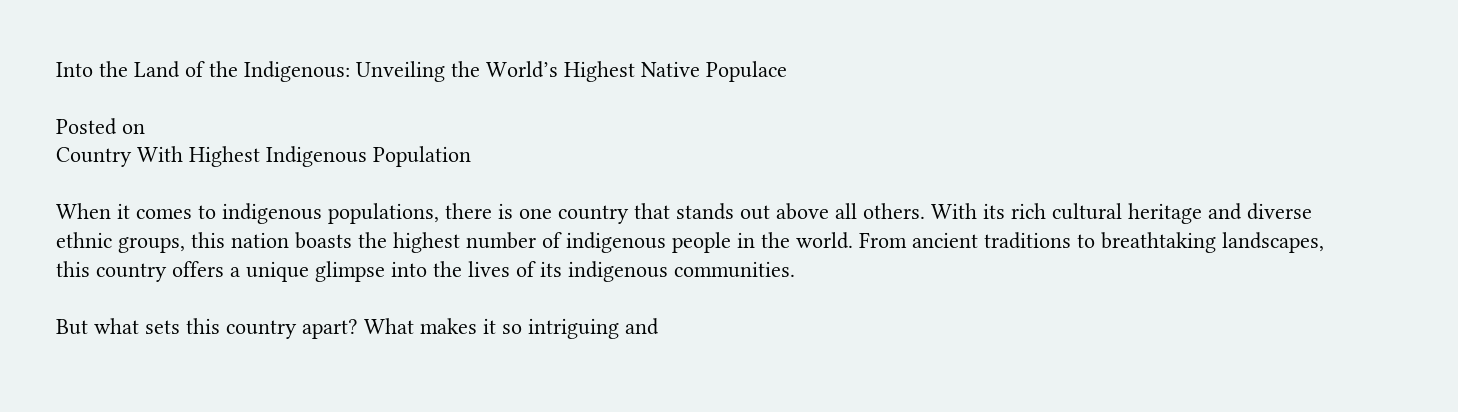Into the Land of the Indigenous: Unveiling the World’s Highest Native Populace

Posted on
Country With Highest Indigenous Population

When it comes to indigenous populations, there is one country that stands out above all others. With its rich cultural heritage and diverse ethnic groups, this nation boasts the highest number of indigenous people in the world. From ancient traditions to breathtaking landscapes, this country offers a unique glimpse into the lives of its indigenous communities.

But what sets this country apart? What makes it so intriguing and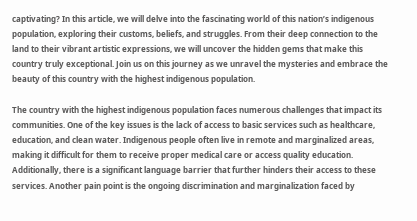captivating? In this article, we will delve into the fascinating world of this nation’s indigenous population, exploring their customs, beliefs, and struggles. From their deep connection to the land to their vibrant artistic expressions, we will uncover the hidden gems that make this country truly exceptional. Join us on this journey as we unravel the mysteries and embrace the beauty of this country with the highest indigenous population.

The country with the highest indigenous population faces numerous challenges that impact its communities. One of the key issues is the lack of access to basic services such as healthcare, education, and clean water. Indigenous people often live in remote and marginalized areas, making it difficult for them to receive proper medical care or access quality education. Additionally, there is a significant language barrier that further hinders their access to these services. Another pain point is the ongoing discrimination and marginalization faced by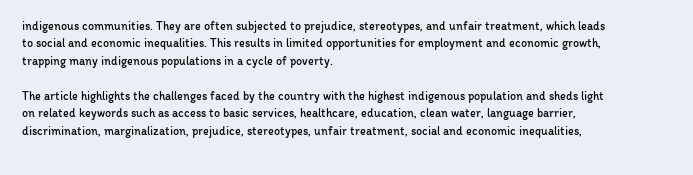indigenous communities. They are often subjected to prejudice, stereotypes, and unfair treatment, which leads to social and economic inequalities. This results in limited opportunities for employment and economic growth, trapping many indigenous populations in a cycle of poverty.

The article highlights the challenges faced by the country with the highest indigenous population and sheds light on related keywords such as access to basic services, healthcare, education, clean water, language barrier, discrimination, marginalization, prejudice, stereotypes, unfair treatment, social and economic inequalities,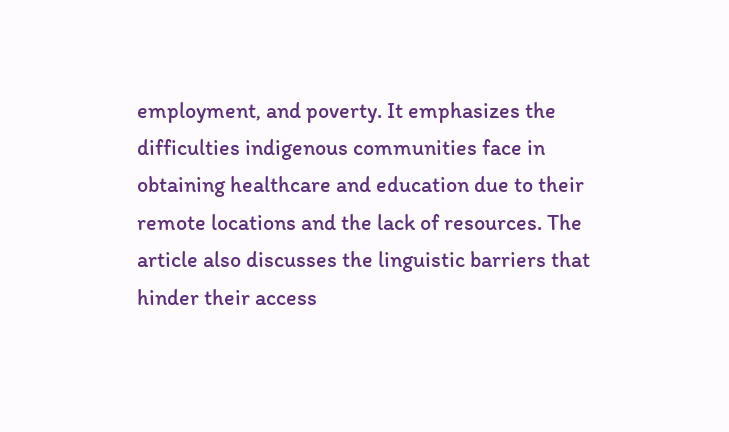employment, and poverty. It emphasizes the difficulties indigenous communities face in obtaining healthcare and education due to their remote locations and the lack of resources. The article also discusses the linguistic barriers that hinder their access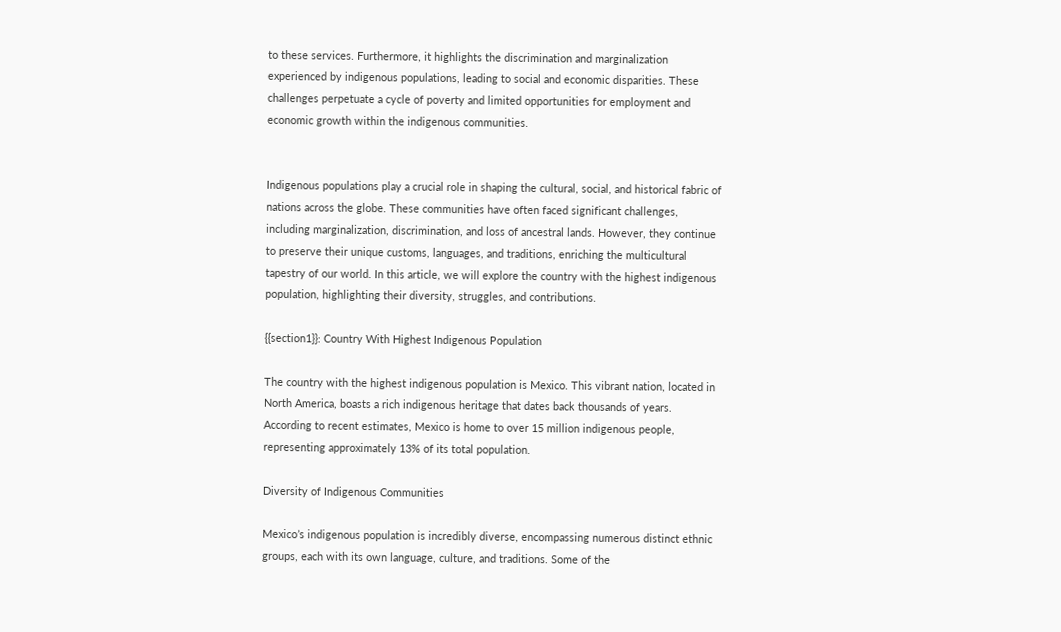to these services. Furthermore, it highlights the discrimination and marginalization experienced by indigenous populations, leading to social and economic disparities. These challenges perpetuate a cycle of poverty and limited opportunities for employment and economic growth within the indigenous communities.


Indigenous populations play a crucial role in shaping the cultural, social, and historical fabric of nations across the globe. These communities have often faced significant challenges, including marginalization, discrimination, and loss of ancestral lands. However, they continue to preserve their unique customs, languages, and traditions, enriching the multicultural tapestry of our world. In this article, we will explore the country with the highest indigenous population, highlighting their diversity, struggles, and contributions.

{{section1}}: Country With Highest Indigenous Population

The country with the highest indigenous population is Mexico. This vibrant nation, located in North America, boasts a rich indigenous heritage that dates back thousands of years. According to recent estimates, Mexico is home to over 15 million indigenous people, representing approximately 13% of its total population.

Diversity of Indigenous Communities

Mexico’s indigenous population is incredibly diverse, encompassing numerous distinct ethnic groups, each with its own language, culture, and traditions. Some of the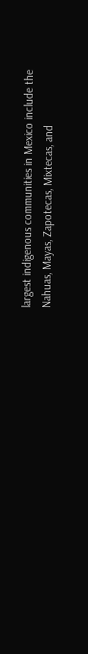largest indigenous communities in Mexico include the Nahuas, Mayas, Zapotecas, Mixtecas, and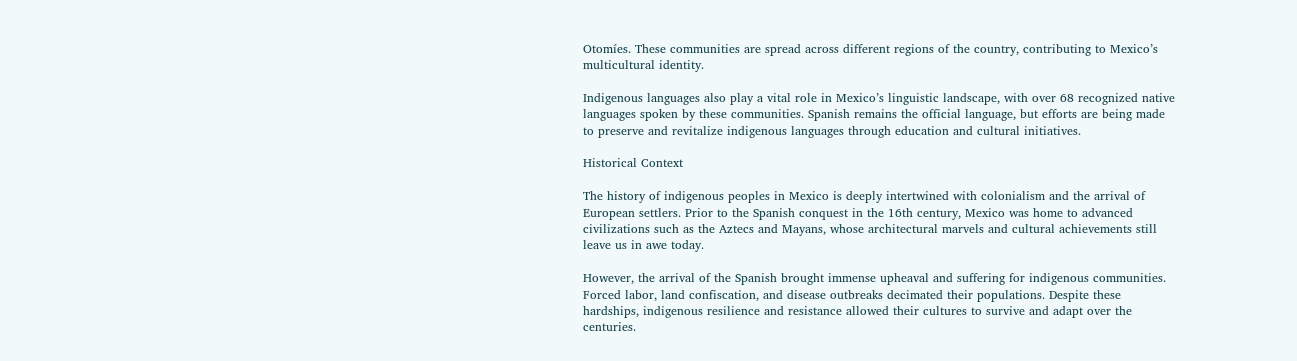Otomíes. These communities are spread across different regions of the country, contributing to Mexico’s multicultural identity.

Indigenous languages also play a vital role in Mexico’s linguistic landscape, with over 68 recognized native languages spoken by these communities. Spanish remains the official language, but efforts are being made to preserve and revitalize indigenous languages through education and cultural initiatives.

Historical Context

The history of indigenous peoples in Mexico is deeply intertwined with colonialism and the arrival of European settlers. Prior to the Spanish conquest in the 16th century, Mexico was home to advanced civilizations such as the Aztecs and Mayans, whose architectural marvels and cultural achievements still leave us in awe today.

However, the arrival of the Spanish brought immense upheaval and suffering for indigenous communities. Forced labor, land confiscation, and disease outbreaks decimated their populations. Despite these hardships, indigenous resilience and resistance allowed their cultures to survive and adapt over the centuries.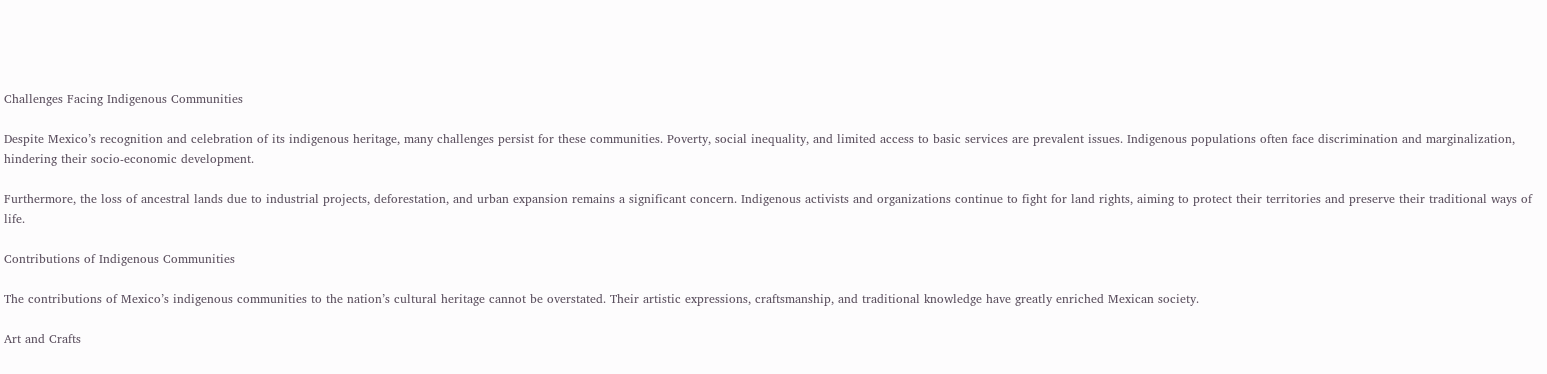Challenges Facing Indigenous Communities

Despite Mexico’s recognition and celebration of its indigenous heritage, many challenges persist for these communities. Poverty, social inequality, and limited access to basic services are prevalent issues. Indigenous populations often face discrimination and marginalization, hindering their socio-economic development.

Furthermore, the loss of ancestral lands due to industrial projects, deforestation, and urban expansion remains a significant concern. Indigenous activists and organizations continue to fight for land rights, aiming to protect their territories and preserve their traditional ways of life.

Contributions of Indigenous Communities

The contributions of Mexico’s indigenous communities to the nation’s cultural heritage cannot be overstated. Their artistic expressions, craftsmanship, and traditional knowledge have greatly enriched Mexican society.

Art and Crafts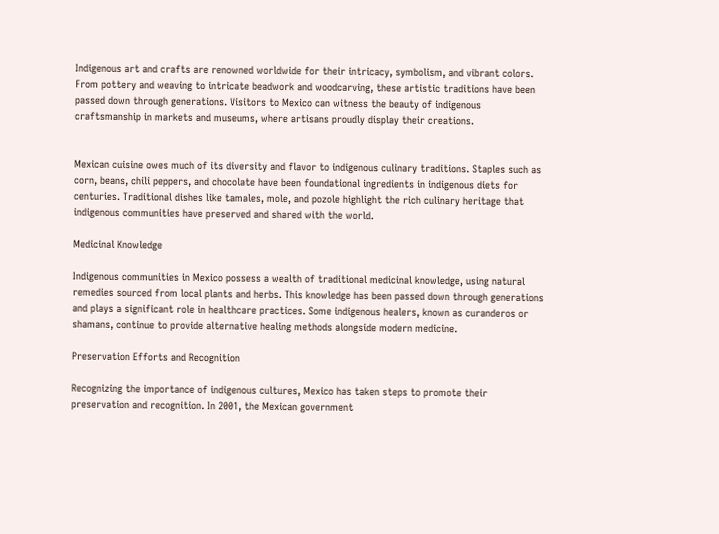Indigenous art and crafts are renowned worldwide for their intricacy, symbolism, and vibrant colors. From pottery and weaving to intricate beadwork and woodcarving, these artistic traditions have been passed down through generations. Visitors to Mexico can witness the beauty of indigenous craftsmanship in markets and museums, where artisans proudly display their creations.


Mexican cuisine owes much of its diversity and flavor to indigenous culinary traditions. Staples such as corn, beans, chili peppers, and chocolate have been foundational ingredients in indigenous diets for centuries. Traditional dishes like tamales, mole, and pozole highlight the rich culinary heritage that indigenous communities have preserved and shared with the world.

Medicinal Knowledge

Indigenous communities in Mexico possess a wealth of traditional medicinal knowledge, using natural remedies sourced from local plants and herbs. This knowledge has been passed down through generations and plays a significant role in healthcare practices. Some indigenous healers, known as curanderos or shamans, continue to provide alternative healing methods alongside modern medicine.

Preservation Efforts and Recognition

Recognizing the importance of indigenous cultures, Mexico has taken steps to promote their preservation and recognition. In 2001, the Mexican government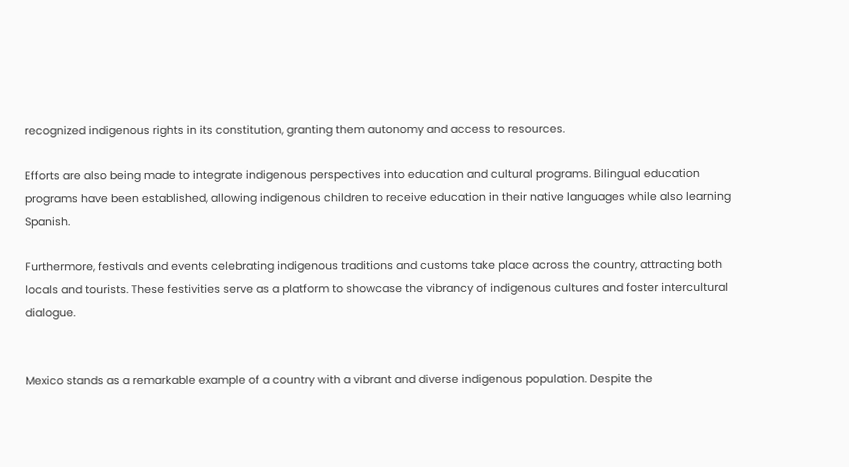recognized indigenous rights in its constitution, granting them autonomy and access to resources.

Efforts are also being made to integrate indigenous perspectives into education and cultural programs. Bilingual education programs have been established, allowing indigenous children to receive education in their native languages while also learning Spanish.

Furthermore, festivals and events celebrating indigenous traditions and customs take place across the country, attracting both locals and tourists. These festivities serve as a platform to showcase the vibrancy of indigenous cultures and foster intercultural dialogue.


Mexico stands as a remarkable example of a country with a vibrant and diverse indigenous population. Despite the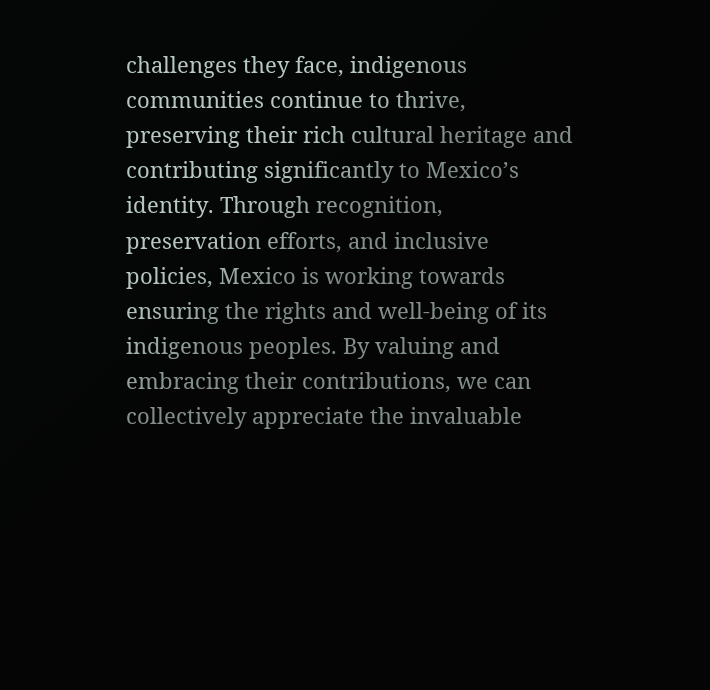challenges they face, indigenous communities continue to thrive, preserving their rich cultural heritage and contributing significantly to Mexico’s identity. Through recognition, preservation efforts, and inclusive policies, Mexico is working towards ensuring the rights and well-being of its indigenous peoples. By valuing and embracing their contributions, we can collectively appreciate the invaluable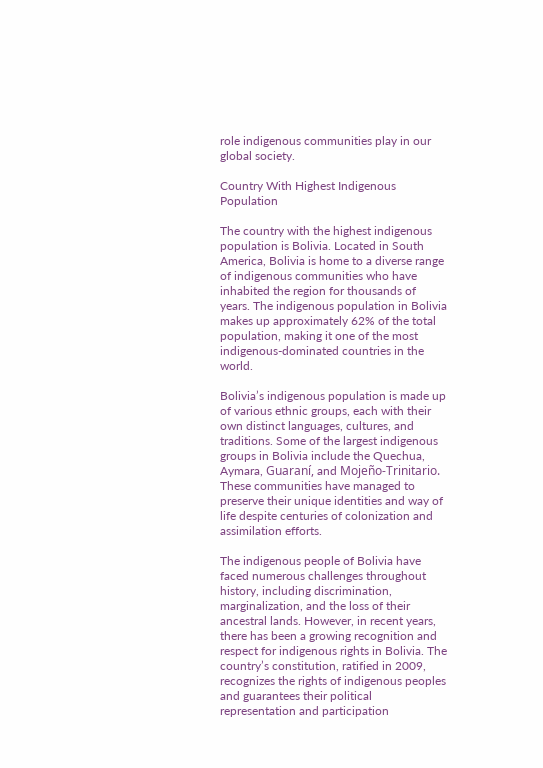role indigenous communities play in our global society.

Country With Highest Indigenous Population

The country with the highest indigenous population is Bolivia. Located in South America, Bolivia is home to a diverse range of indigenous communities who have inhabited the region for thousands of years. The indigenous population in Bolivia makes up approximately 62% of the total population, making it one of the most indigenous-dominated countries in the world.

Bolivia’s indigenous population is made up of various ethnic groups, each with their own distinct languages, cultures, and traditions. Some of the largest indigenous groups in Bolivia include the Quechua, Aymara, Guaraní, and Mojeño-Trinitario. These communities have managed to preserve their unique identities and way of life despite centuries of colonization and assimilation efforts.

The indigenous people of Bolivia have faced numerous challenges throughout history, including discrimination, marginalization, and the loss of their ancestral lands. However, in recent years, there has been a growing recognition and respect for indigenous rights in Bolivia. The country’s constitution, ratified in 2009, recognizes the rights of indigenous peoples and guarantees their political representation and participation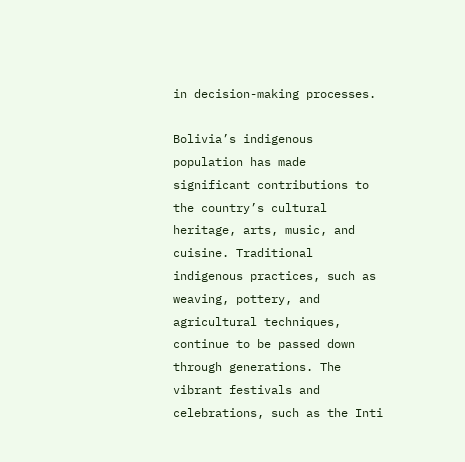in decision-making processes.

Bolivia’s indigenous population has made significant contributions to the country’s cultural heritage, arts, music, and cuisine. Traditional indigenous practices, such as weaving, pottery, and agricultural techniques, continue to be passed down through generations. The vibrant festivals and celebrations, such as the Inti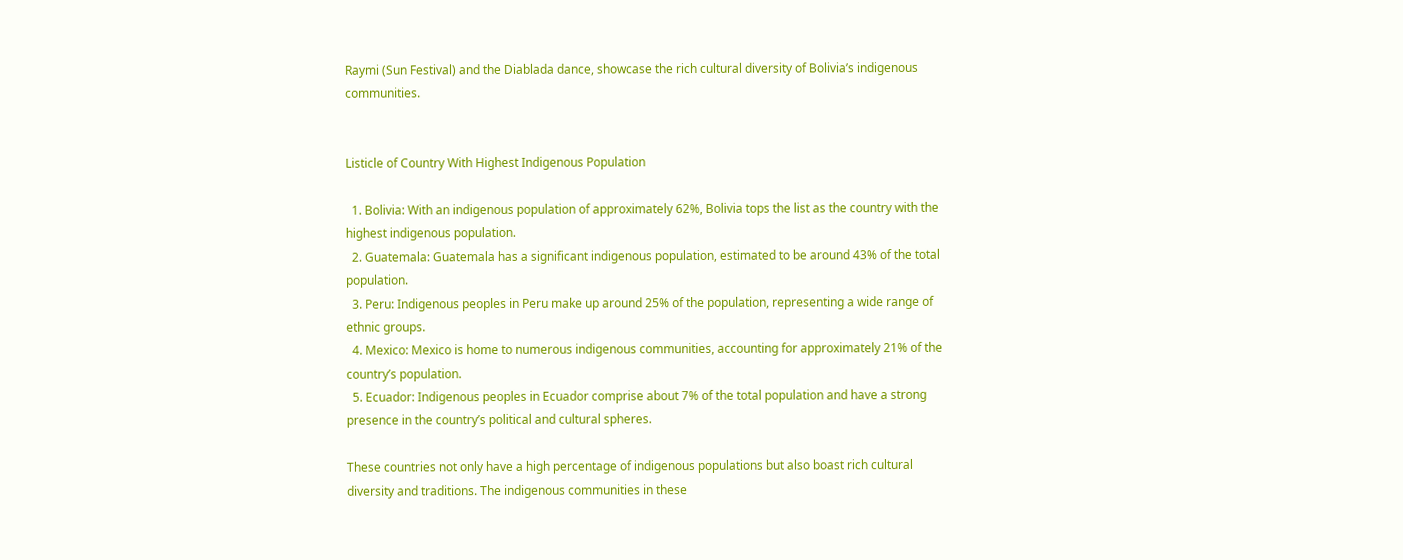Raymi (Sun Festival) and the Diablada dance, showcase the rich cultural diversity of Bolivia’s indigenous communities.


Listicle of Country With Highest Indigenous Population

  1. Bolivia: With an indigenous population of approximately 62%, Bolivia tops the list as the country with the highest indigenous population.
  2. Guatemala: Guatemala has a significant indigenous population, estimated to be around 43% of the total population.
  3. Peru: Indigenous peoples in Peru make up around 25% of the population, representing a wide range of ethnic groups.
  4. Mexico: Mexico is home to numerous indigenous communities, accounting for approximately 21% of the country’s population.
  5. Ecuador: Indigenous peoples in Ecuador comprise about 7% of the total population and have a strong presence in the country’s political and cultural spheres.

These countries not only have a high percentage of indigenous populations but also boast rich cultural diversity and traditions. The indigenous communities in these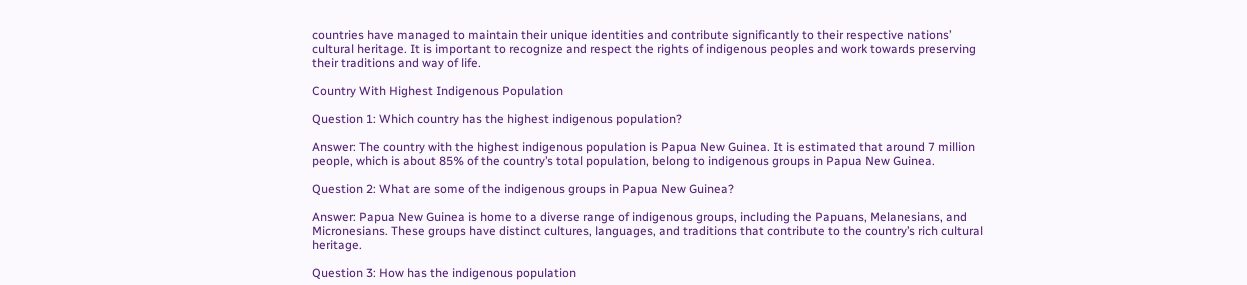countries have managed to maintain their unique identities and contribute significantly to their respective nations’ cultural heritage. It is important to recognize and respect the rights of indigenous peoples and work towards preserving their traditions and way of life.

Country With Highest Indigenous Population

Question 1: Which country has the highest indigenous population?

Answer: The country with the highest indigenous population is Papua New Guinea. It is estimated that around 7 million people, which is about 85% of the country’s total population, belong to indigenous groups in Papua New Guinea.

Question 2: What are some of the indigenous groups in Papua New Guinea?

Answer: Papua New Guinea is home to a diverse range of indigenous groups, including the Papuans, Melanesians, and Micronesians. These groups have distinct cultures, languages, and traditions that contribute to the country’s rich cultural heritage.

Question 3: How has the indigenous population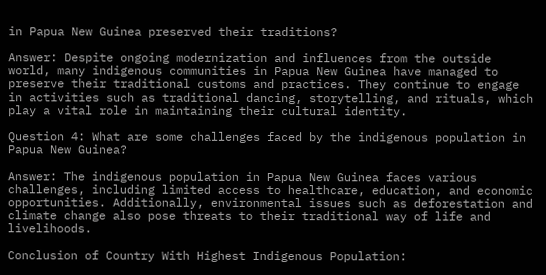in Papua New Guinea preserved their traditions?

Answer: Despite ongoing modernization and influences from the outside world, many indigenous communities in Papua New Guinea have managed to preserve their traditional customs and practices. They continue to engage in activities such as traditional dancing, storytelling, and rituals, which play a vital role in maintaining their cultural identity.

Question 4: What are some challenges faced by the indigenous population in Papua New Guinea?

Answer: The indigenous population in Papua New Guinea faces various challenges, including limited access to healthcare, education, and economic opportunities. Additionally, environmental issues such as deforestation and climate change also pose threats to their traditional way of life and livelihoods.

Conclusion of Country With Highest Indigenous Population: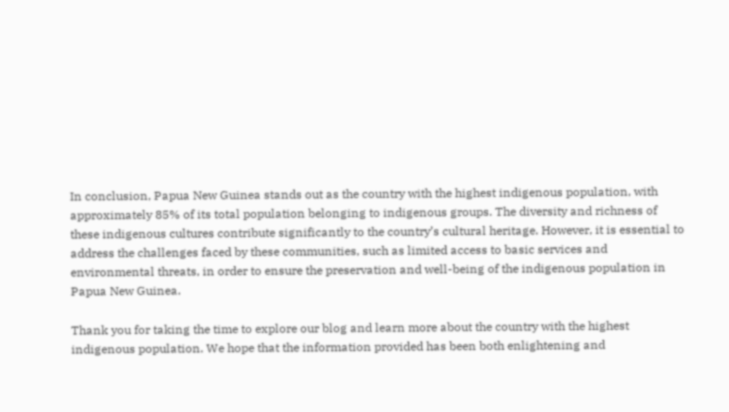In conclusion, Papua New Guinea stands out as the country with the highest indigenous population, with approximately 85% of its total population belonging to indigenous groups. The diversity and richness of these indigenous cultures contribute significantly to the country’s cultural heritage. However, it is essential to address the challenges faced by these communities, such as limited access to basic services and environmental threats, in order to ensure the preservation and well-being of the indigenous population in Papua New Guinea.

Thank you for taking the time to explore our blog and learn more about the country with the highest indigenous population. We hope that the information provided has been both enlightening and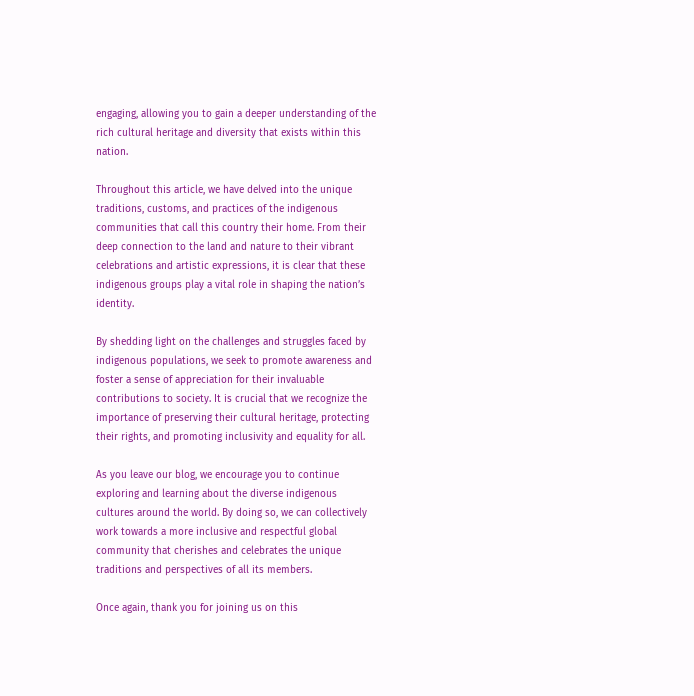engaging, allowing you to gain a deeper understanding of the rich cultural heritage and diversity that exists within this nation.

Throughout this article, we have delved into the unique traditions, customs, and practices of the indigenous communities that call this country their home. From their deep connection to the land and nature to their vibrant celebrations and artistic expressions, it is clear that these indigenous groups play a vital role in shaping the nation’s identity.

By shedding light on the challenges and struggles faced by indigenous populations, we seek to promote awareness and foster a sense of appreciation for their invaluable contributions to society. It is crucial that we recognize the importance of preserving their cultural heritage, protecting their rights, and promoting inclusivity and equality for all.

As you leave our blog, we encourage you to continue exploring and learning about the diverse indigenous cultures around the world. By doing so, we can collectively work towards a more inclusive and respectful global community that cherishes and celebrates the unique traditions and perspectives of all its members.

Once again, thank you for joining us on this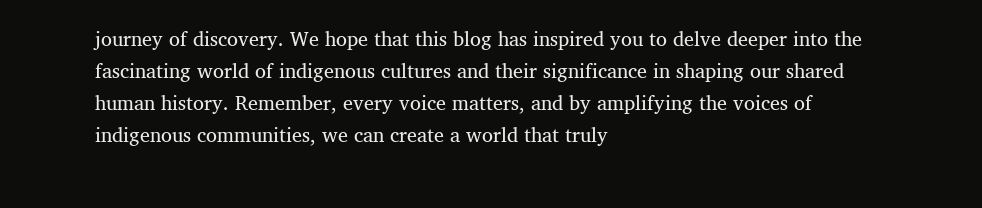journey of discovery. We hope that this blog has inspired you to delve deeper into the fascinating world of indigenous cultures and their significance in shaping our shared human history. Remember, every voice matters, and by amplifying the voices of indigenous communities, we can create a world that truly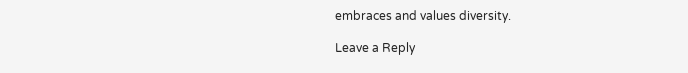embraces and values diversity.

Leave a Reply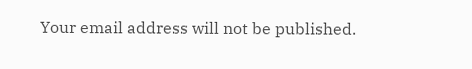Your email address will not be published.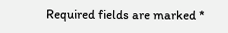Required fields are marked *